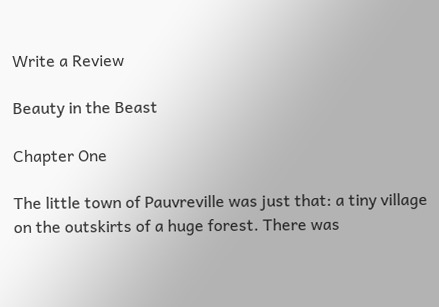Write a Review

Beauty in the Beast

Chapter One

The little town of Pauvreville was just that: a tiny village on the outskirts of a huge forest. There was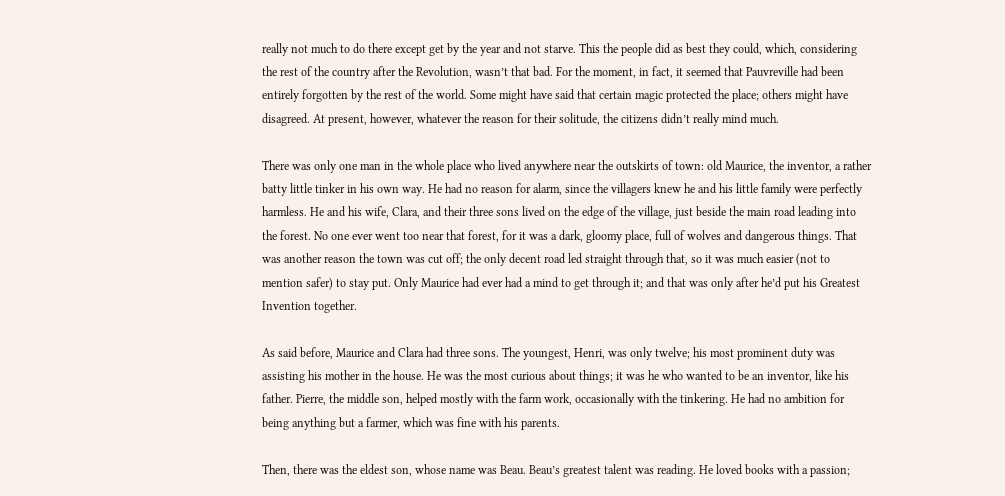really not much to do there except get by the year and not starve. This the people did as best they could, which, considering the rest of the country after the Revolution, wasn’t that bad. For the moment, in fact, it seemed that Pauvreville had been entirely forgotten by the rest of the world. Some might have said that certain magic protected the place; others might have disagreed. At present, however, whatever the reason for their solitude, the citizens didn’t really mind much.

There was only one man in the whole place who lived anywhere near the outskirts of town: old Maurice, the inventor, a rather batty little tinker in his own way. He had no reason for alarm, since the villagers knew he and his little family were perfectly harmless. He and his wife, Clara, and their three sons lived on the edge of the village, just beside the main road leading into the forest. No one ever went too near that forest, for it was a dark, gloomy place, full of wolves and dangerous things. That was another reason the town was cut off; the only decent road led straight through that, so it was much easier (not to mention safer) to stay put. Only Maurice had ever had a mind to get through it; and that was only after he’d put his Greatest Invention together.

As said before, Maurice and Clara had three sons. The youngest, Henri, was only twelve; his most prominent duty was assisting his mother in the house. He was the most curious about things; it was he who wanted to be an inventor, like his father. Pierre, the middle son, helped mostly with the farm work, occasionally with the tinkering. He had no ambition for being anything but a farmer, which was fine with his parents.

Then, there was the eldest son, whose name was Beau. Beau’s greatest talent was reading. He loved books with a passion;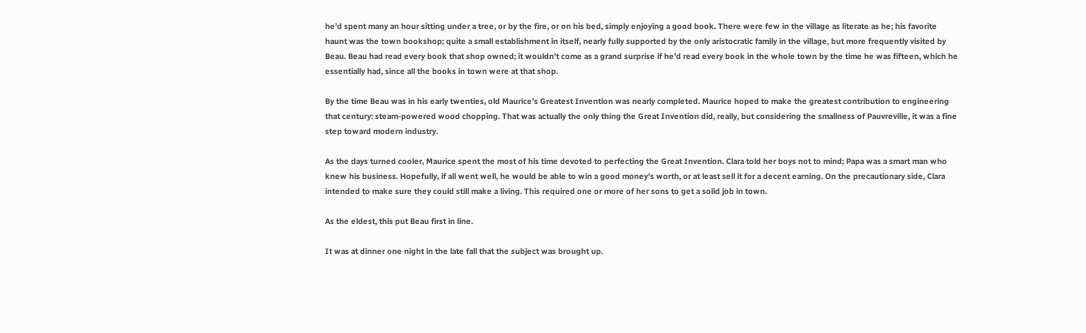he’d spent many an hour sitting under a tree, or by the fire, or on his bed, simply enjoying a good book. There were few in the village as literate as he; his favorite haunt was the town bookshop; quite a small establishment in itself, nearly fully supported by the only aristocratic family in the village, but more frequently visited by Beau. Beau had read every book that shop owned; it wouldn’t come as a grand surprise if he’d read every book in the whole town by the time he was fifteen, which he essentially had, since all the books in town were at that shop.

By the time Beau was in his early twenties, old Maurice’s Greatest Invention was nearly completed. Maurice hoped to make the greatest contribution to engineering that century: steam-powered wood chopping. That was actually the only thing the Great Invention did, really, but considering the smallness of Pauvreville, it was a fine step toward modern industry.

As the days turned cooler, Maurice spent the most of his time devoted to perfecting the Great Invention. Clara told her boys not to mind; Papa was a smart man who knew his business. Hopefully, if all went well, he would be able to win a good money’s worth, or at least sell it for a decent earning. On the precautionary side, Clara intended to make sure they could still make a living. This required one or more of her sons to get a solid job in town.

As the eldest, this put Beau first in line.

It was at dinner one night in the late fall that the subject was brought up.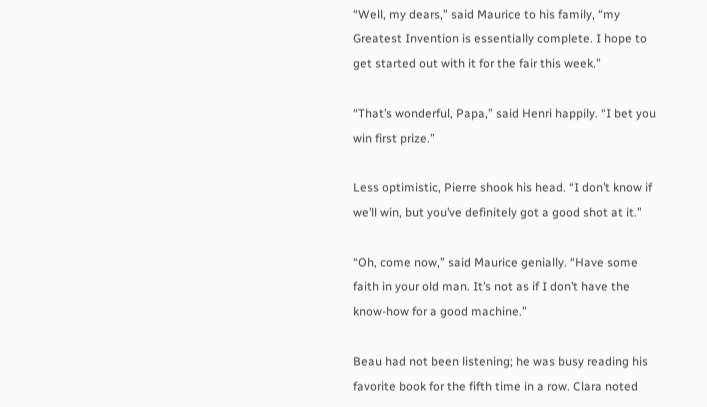“Well, my dears,” said Maurice to his family, “my Greatest Invention is essentially complete. I hope to get started out with it for the fair this week.”

“That’s wonderful, Papa,” said Henri happily. “I bet you win first prize.”

Less optimistic, Pierre shook his head. “I don’t know if we’ll win, but you’ve definitely got a good shot at it.”

“Oh, come now,” said Maurice genially. “Have some faith in your old man. It’s not as if I don’t have the know-how for a good machine.”

Beau had not been listening; he was busy reading his favorite book for the fifth time in a row. Clara noted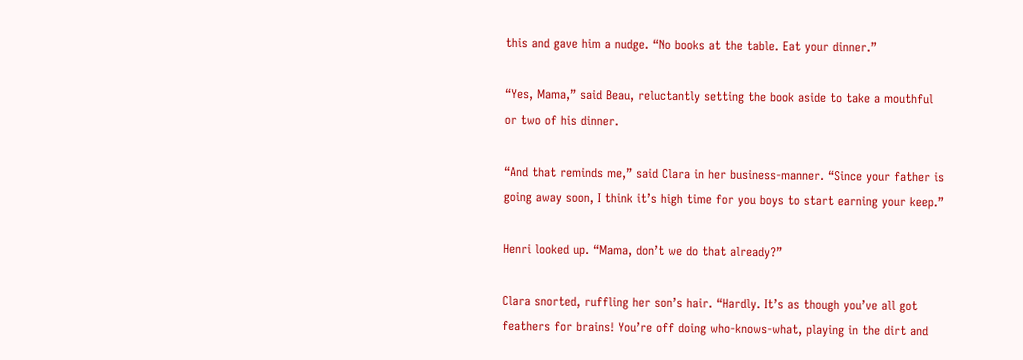this and gave him a nudge. “No books at the table. Eat your dinner.”

“Yes, Mama,” said Beau, reluctantly setting the book aside to take a mouthful or two of his dinner.

“And that reminds me,” said Clara in her business-manner. “Since your father is going away soon, I think it’s high time for you boys to start earning your keep.”

Henri looked up. “Mama, don’t we do that already?”

Clara snorted, ruffling her son’s hair. “Hardly. It’s as though you’ve all got feathers for brains! You’re off doing who-knows-what, playing in the dirt and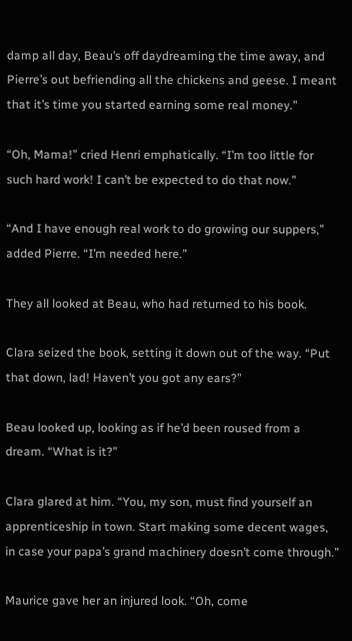damp all day, Beau’s off daydreaming the time away, and Pierre’s out befriending all the chickens and geese. I meant that it’s time you started earning some real money.”

“Oh, Mama!” cried Henri emphatically. “I’m too little for such hard work! I can’t be expected to do that now.”

“And I have enough real work to do growing our suppers,” added Pierre. “I’m needed here.”

They all looked at Beau, who had returned to his book.

Clara seized the book, setting it down out of the way. “Put that down, lad! Haven’t you got any ears?”

Beau looked up, looking as if he’d been roused from a dream. “What is it?”

Clara glared at him. “You, my son, must find yourself an apprenticeship in town. Start making some decent wages, in case your papa’s grand machinery doesn’t come through.”

Maurice gave her an injured look. “Oh, come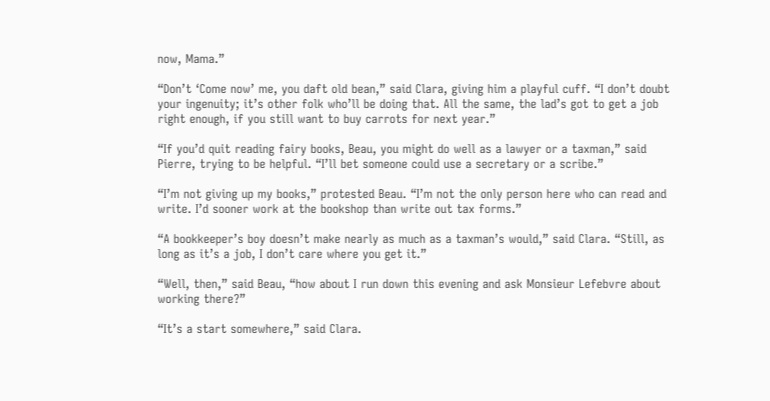now, Mama.”

“Don’t ‘Come now’ me, you daft old bean,” said Clara, giving him a playful cuff. “I don’t doubt your ingenuity; it’s other folk who’ll be doing that. All the same, the lad’s got to get a job right enough, if you still want to buy carrots for next year.”

“If you’d quit reading fairy books, Beau, you might do well as a lawyer or a taxman,” said Pierre, trying to be helpful. “I’ll bet someone could use a secretary or a scribe.”

“I’m not giving up my books,” protested Beau. “I’m not the only person here who can read and write. I’d sooner work at the bookshop than write out tax forms.”

“A bookkeeper’s boy doesn’t make nearly as much as a taxman’s would,” said Clara. “Still, as long as it’s a job, I don’t care where you get it.”

“Well, then,” said Beau, “how about I run down this evening and ask Monsieur Lefebvre about working there?”

“It’s a start somewhere,” said Clara.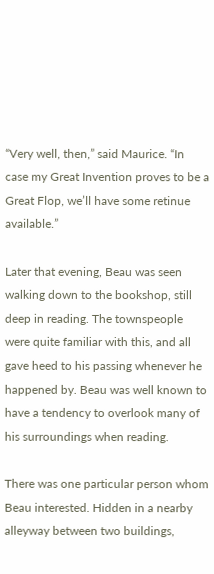“Very well, then,” said Maurice. “In case my Great Invention proves to be a Great Flop, we’ll have some retinue available.”

Later that evening, Beau was seen walking down to the bookshop, still deep in reading. The townspeople were quite familiar with this, and all gave heed to his passing whenever he happened by. Beau was well known to have a tendency to overlook many of his surroundings when reading.

There was one particular person whom Beau interested. Hidden in a nearby alleyway between two buildings,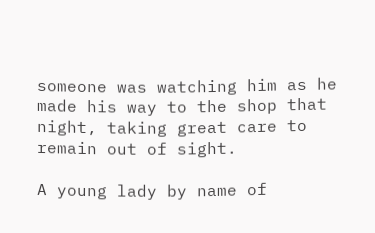someone was watching him as he made his way to the shop that night, taking great care to remain out of sight.

A young lady by name of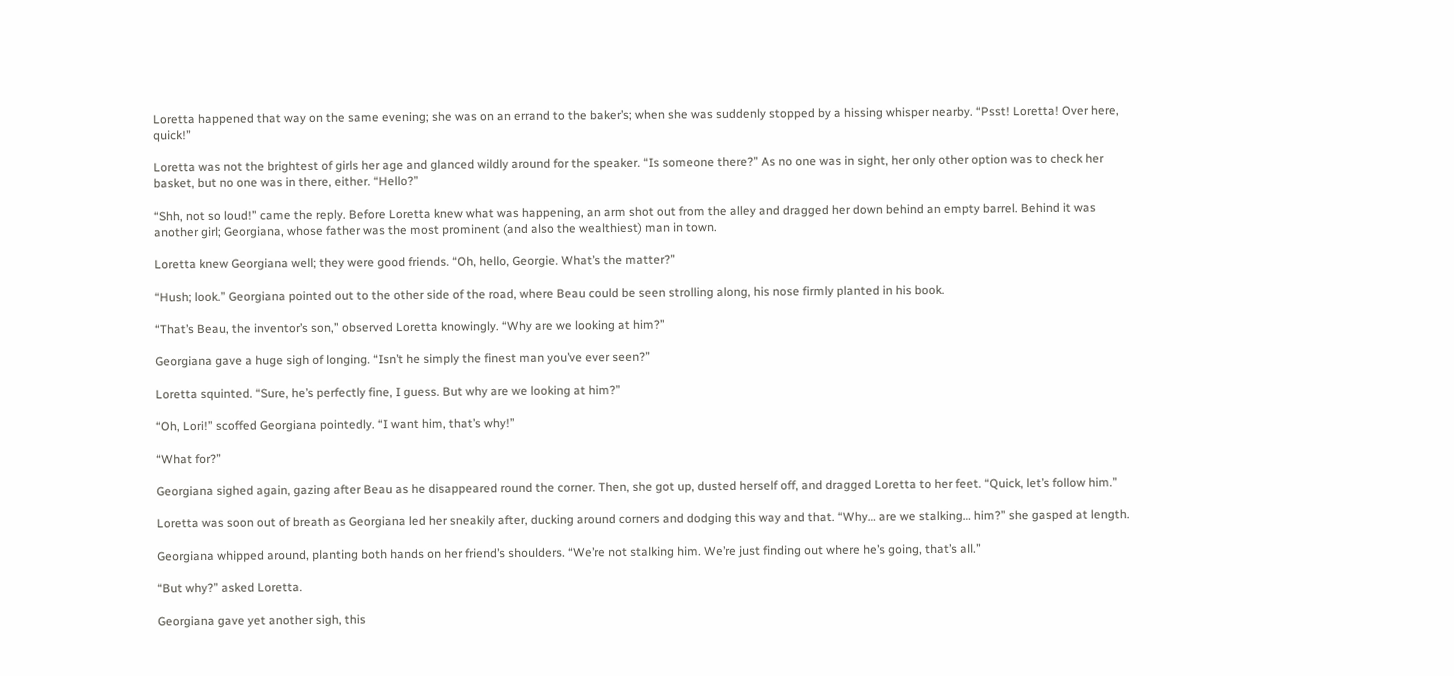Loretta happened that way on the same evening; she was on an errand to the baker’s; when she was suddenly stopped by a hissing whisper nearby. “Psst! Loretta! Over here, quick!”

Loretta was not the brightest of girls her age and glanced wildly around for the speaker. “Is someone there?” As no one was in sight, her only other option was to check her basket, but no one was in there, either. “Hello?”

“Shh, not so loud!” came the reply. Before Loretta knew what was happening, an arm shot out from the alley and dragged her down behind an empty barrel. Behind it was another girl; Georgiana, whose father was the most prominent (and also the wealthiest) man in town.

Loretta knew Georgiana well; they were good friends. “Oh, hello, Georgie. What’s the matter?”

“Hush; look.” Georgiana pointed out to the other side of the road, where Beau could be seen strolling along, his nose firmly planted in his book.

“That’s Beau, the inventor’s son,” observed Loretta knowingly. “Why are we looking at him?”

Georgiana gave a huge sigh of longing. “Isn’t he simply the finest man you’ve ever seen?”

Loretta squinted. “Sure, he’s perfectly fine, I guess. But why are we looking at him?”

“Oh, Lori!” scoffed Georgiana pointedly. “I want him, that’s why!”

“What for?”

Georgiana sighed again, gazing after Beau as he disappeared round the corner. Then, she got up, dusted herself off, and dragged Loretta to her feet. “Quick, let’s follow him.”

Loretta was soon out of breath as Georgiana led her sneakily after, ducking around corners and dodging this way and that. “Why… are we stalking… him?” she gasped at length.

Georgiana whipped around, planting both hands on her friend’s shoulders. “We’re not stalking him. We’re just finding out where he’s going, that’s all.”

“But why?” asked Loretta.

Georgiana gave yet another sigh, this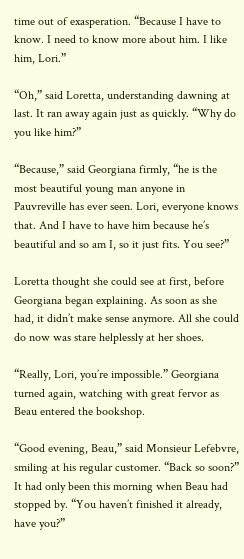time out of exasperation. “Because I have to know. I need to know more about him. I like him, Lori.”

“Oh,” said Loretta, understanding dawning at last. It ran away again just as quickly. “Why do you like him?”

“Because,” said Georgiana firmly, “he is the most beautiful young man anyone in Pauvreville has ever seen. Lori, everyone knows that. And I have to have him because he’s beautiful and so am I, so it just fits. You see?”

Loretta thought she could see at first, before Georgiana began explaining. As soon as she had, it didn’t make sense anymore. All she could do now was stare helplessly at her shoes.

“Really, Lori, you’re impossible.” Georgiana turned again, watching with great fervor as Beau entered the bookshop.

“Good evening, Beau,” said Monsieur Lefebvre, smiling at his regular customer. “Back so soon?” It had only been this morning when Beau had stopped by. “You haven’t finished it already, have you?”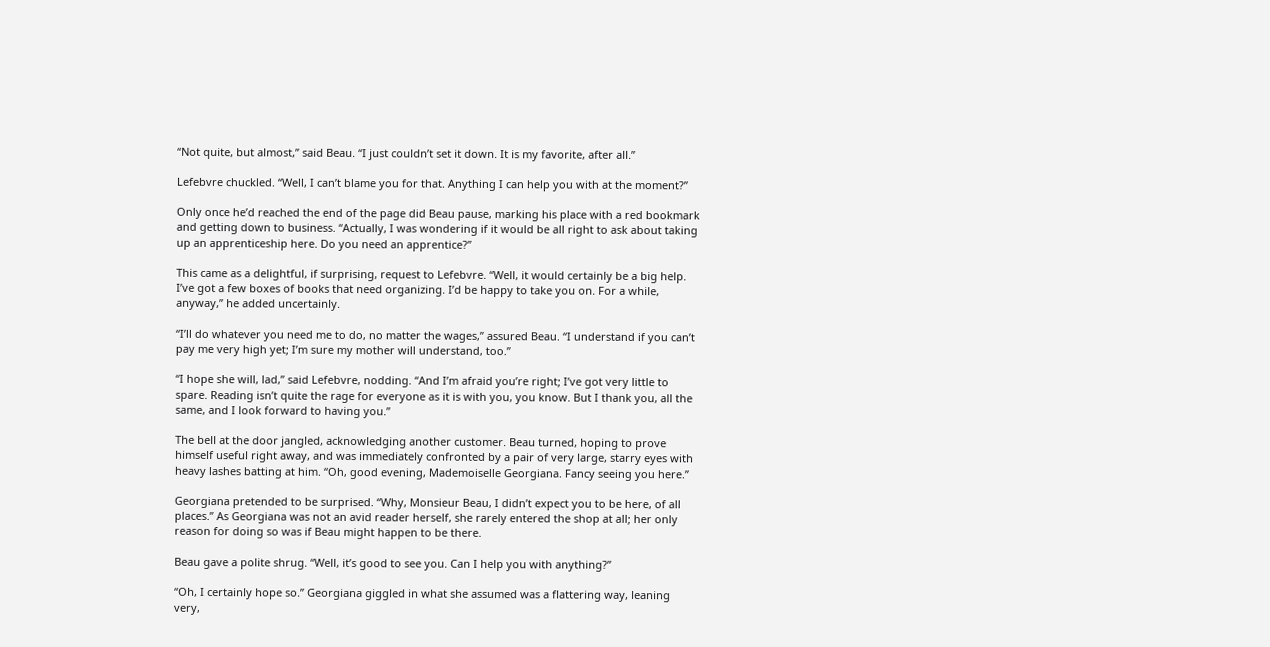“Not quite, but almost,” said Beau. “I just couldn’t set it down. It is my favorite, after all.”

Lefebvre chuckled. “Well, I can’t blame you for that. Anything I can help you with at the moment?”

Only once he’d reached the end of the page did Beau pause, marking his place with a red bookmark and getting down to business. “Actually, I was wondering if it would be all right to ask about taking up an apprenticeship here. Do you need an apprentice?”

This came as a delightful, if surprising, request to Lefebvre. “Well, it would certainly be a big help. I’ve got a few boxes of books that need organizing. I’d be happy to take you on. For a while, anyway,” he added uncertainly.

“I’ll do whatever you need me to do, no matter the wages,” assured Beau. “I understand if you can’t pay me very high yet; I’m sure my mother will understand, too.”

“I hope she will, lad,” said Lefebvre, nodding. “And I’m afraid you’re right; I’ve got very little to spare. Reading isn’t quite the rage for everyone as it is with you, you know. But I thank you, all the same, and I look forward to having you.”

The bell at the door jangled, acknowledging another customer. Beau turned, hoping to prove himself useful right away, and was immediately confronted by a pair of very large, starry eyes with heavy lashes batting at him. “Oh, good evening, Mademoiselle Georgiana. Fancy seeing you here.”

Georgiana pretended to be surprised. “Why, Monsieur Beau, I didn’t expect you to be here, of all places.” As Georgiana was not an avid reader herself, she rarely entered the shop at all; her only reason for doing so was if Beau might happen to be there.

Beau gave a polite shrug. “Well, it’s good to see you. Can I help you with anything?”

“Oh, I certainly hope so.” Georgiana giggled in what she assumed was a flattering way, leaning very,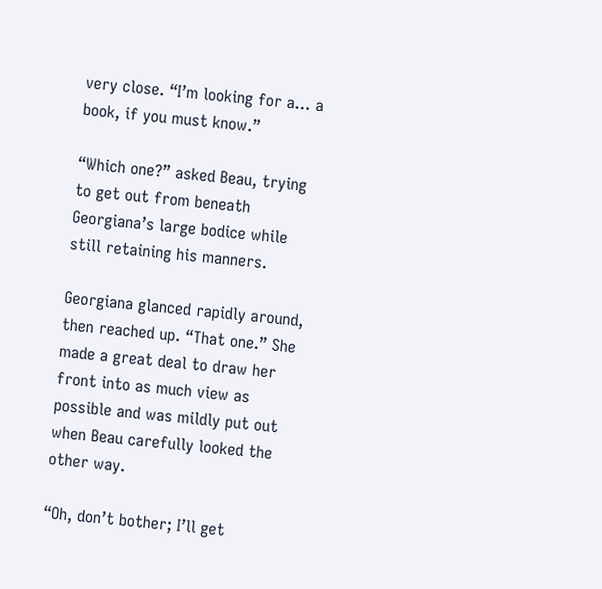very close. “I’m looking for a… a book, if you must know.”

“Which one?” asked Beau, trying to get out from beneath Georgiana’s large bodice while still retaining his manners.

Georgiana glanced rapidly around, then reached up. “That one.” She made a great deal to draw her front into as much view as possible and was mildly put out when Beau carefully looked the other way.

“Oh, don’t bother; I’ll get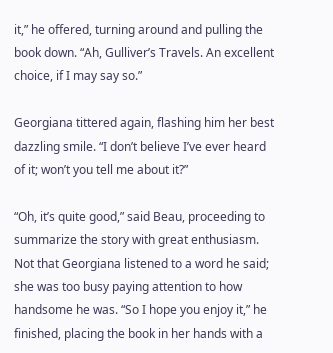it,” he offered, turning around and pulling the book down. “Ah, Gulliver’s Travels. An excellent choice, if I may say so.”

Georgiana tittered again, flashing him her best dazzling smile. “I don’t believe I’ve ever heard of it; won’t you tell me about it?”

“Oh, it’s quite good,” said Beau, proceeding to summarize the story with great enthusiasm. Not that Georgiana listened to a word he said; she was too busy paying attention to how handsome he was. “So I hope you enjoy it,” he finished, placing the book in her hands with a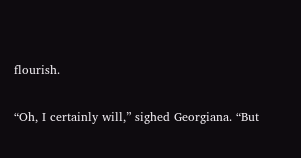flourish.

“Oh, I certainly will,” sighed Georgiana. “But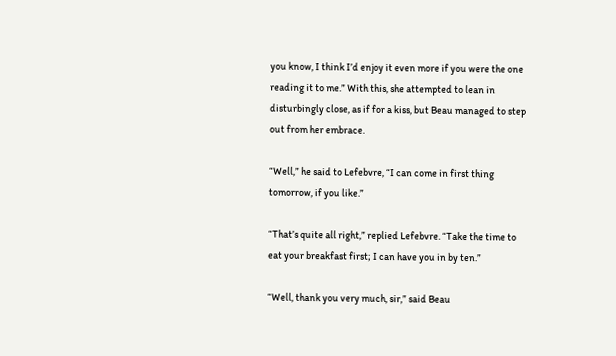you know, I think I’d enjoy it even more if you were the one reading it to me.” With this, she attempted to lean in disturbingly close, as if for a kiss, but Beau managed to step out from her embrace.

“Well,” he said to Lefebvre, “I can come in first thing tomorrow, if you like.”

“That’s quite all right,” replied Lefebvre. “Take the time to eat your breakfast first; I can have you in by ten.”

“Well, thank you very much, sir,” said Beau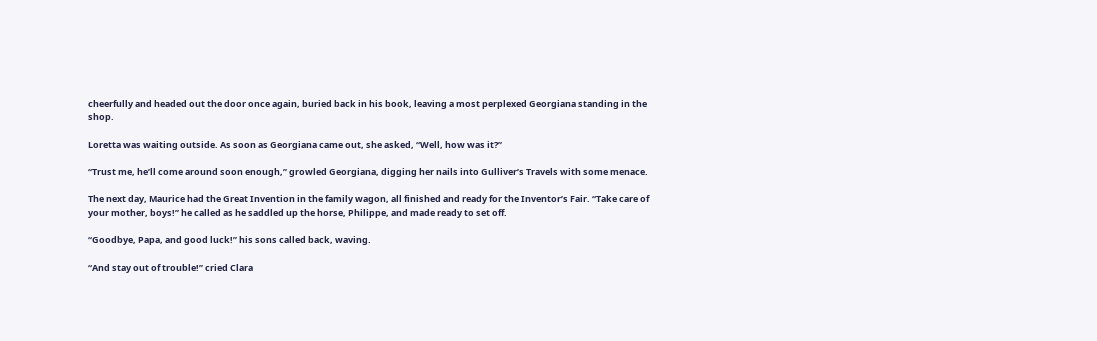cheerfully and headed out the door once again, buried back in his book, leaving a most perplexed Georgiana standing in the shop.

Loretta was waiting outside. As soon as Georgiana came out, she asked, “Well, how was it?”

“Trust me, he’ll come around soon enough,” growled Georgiana, digging her nails into Gulliver’s Travels with some menace.

The next day, Maurice had the Great Invention in the family wagon, all finished and ready for the Inventor’s Fair. “Take care of your mother, boys!” he called as he saddled up the horse, Philippe, and made ready to set off.

“Goodbye, Papa, and good luck!” his sons called back, waving.

“And stay out of trouble!” cried Clara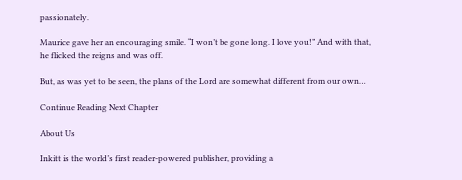passionately.

Maurice gave her an encouraging smile. “I won’t be gone long. I love you!” And with that, he flicked the reigns and was off.

But, as was yet to be seen, the plans of the Lord are somewhat different from our own…

Continue Reading Next Chapter

About Us

Inkitt is the world’s first reader-powered publisher, providing a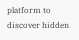platform to discover hidden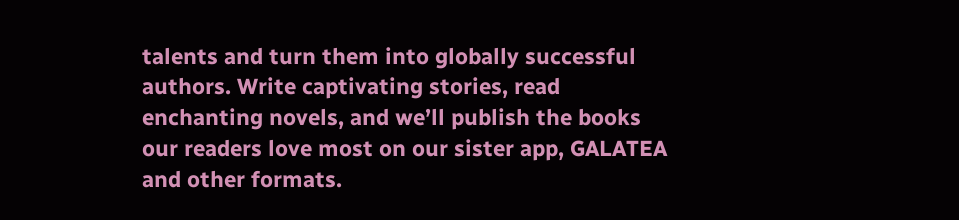talents and turn them into globally successful authors. Write captivating stories, read enchanting novels, and we’ll publish the books our readers love most on our sister app, GALATEA and other formats.